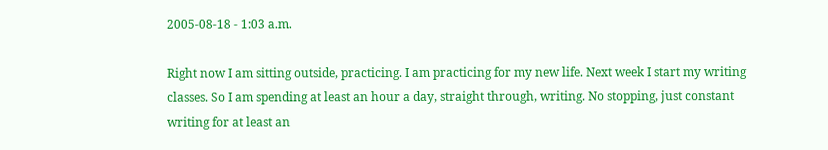2005-08-18 - 1:03 a.m.

Right now I am sitting outside, practicing. I am practicing for my new life. Next week I start my writing classes. So I am spending at least an hour a day, straight through, writing. No stopping, just constant writing for at least an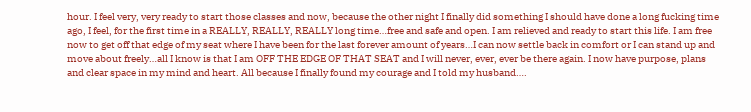hour. I feel very, very ready to start those classes and now, because the other night I finally did something I should have done a long fucking time ago, I feel, for the first time in a REALLY, REALLY, REALLY long time…free and safe and open. I am relieved and ready to start this life. I am free now to get off that edge of my seat where I have been for the last forever amount of years…I can now settle back in comfort or I can stand up and move about freely…all I know is that I am OFF THE EDGE OF THAT SEAT and I will never, ever, ever be there again. I now have purpose, plans and clear space in my mind and heart. All because I finally found my courage and I told my husband….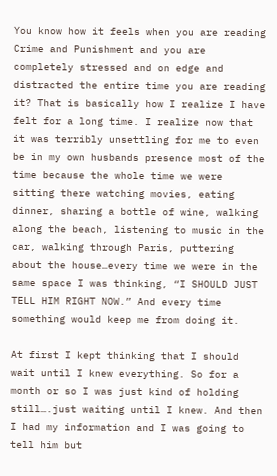You know how it feels when you are reading Crime and Punishment and you are completely stressed and on edge and distracted the entire time you are reading it? That is basically how I realize I have felt for a long time. I realize now that it was terribly unsettling for me to even be in my own husbands presence most of the time because the whole time we were sitting there watching movies, eating dinner, sharing a bottle of wine, walking along the beach, listening to music in the car, walking through Paris, puttering about the house…every time we were in the same space I was thinking, “I SHOULD JUST TELL HIM RIGHT NOW.” And every time something would keep me from doing it.

At first I kept thinking that I should wait until I knew everything. So for a month or so I was just kind of holding still….just waiting until I knew. And then I had my information and I was going to tell him but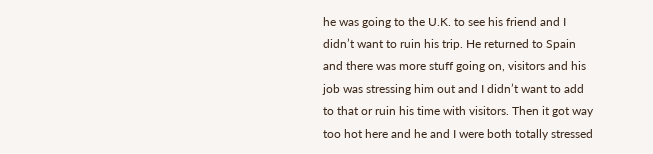he was going to the U.K. to see his friend and I didn’t want to ruin his trip. He returned to Spain and there was more stuff going on, visitors and his job was stressing him out and I didn’t want to add to that or ruin his time with visitors. Then it got way too hot here and he and I were both totally stressed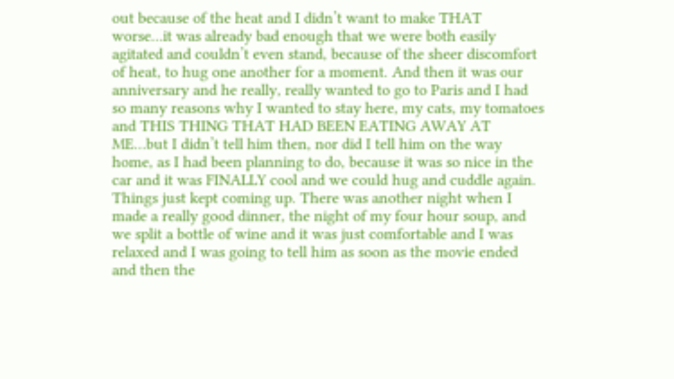out because of the heat and I didn’t want to make THAT worse…it was already bad enough that we were both easily agitated and couldn’t even stand, because of the sheer discomfort of heat, to hug one another for a moment. And then it was our anniversary and he really, really wanted to go to Paris and I had so many reasons why I wanted to stay here, my cats, my tomatoes and THIS THING THAT HAD BEEN EATING AWAY AT ME…but I didn’t tell him then, nor did I tell him on the way home, as I had been planning to do, because it was so nice in the car and it was FINALLY cool and we could hug and cuddle again. Things just kept coming up. There was another night when I made a really good dinner, the night of my four hour soup, and we split a bottle of wine and it was just comfortable and I was relaxed and I was going to tell him as soon as the movie ended and then the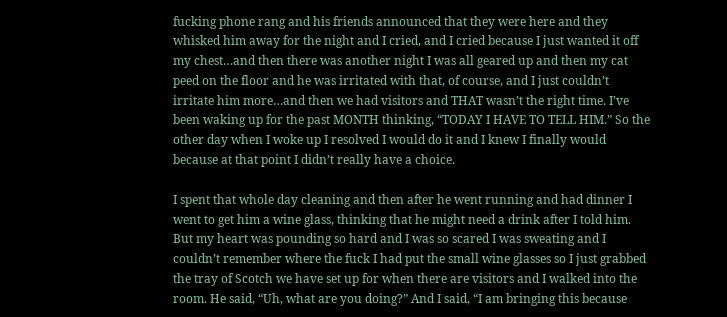fucking phone rang and his friends announced that they were here and they whisked him away for the night and I cried, and I cried because I just wanted it off my chest…and then there was another night I was all geared up and then my cat peed on the floor and he was irritated with that, of course, and I just couldn’t irritate him more…and then we had visitors and THAT wasn’t the right time. I’ve been waking up for the past MONTH thinking, “TODAY I HAVE TO TELL HIM.” So the other day when I woke up I resolved I would do it and I knew I finally would because at that point I didn’t really have a choice.

I spent that whole day cleaning and then after he went running and had dinner I went to get him a wine glass, thinking that he might need a drink after I told him. But my heart was pounding so hard and I was so scared I was sweating and I couldn’t remember where the fuck I had put the small wine glasses so I just grabbed the tray of Scotch we have set up for when there are visitors and I walked into the room. He said, “Uh, what are you doing?” And I said, “I am bringing this because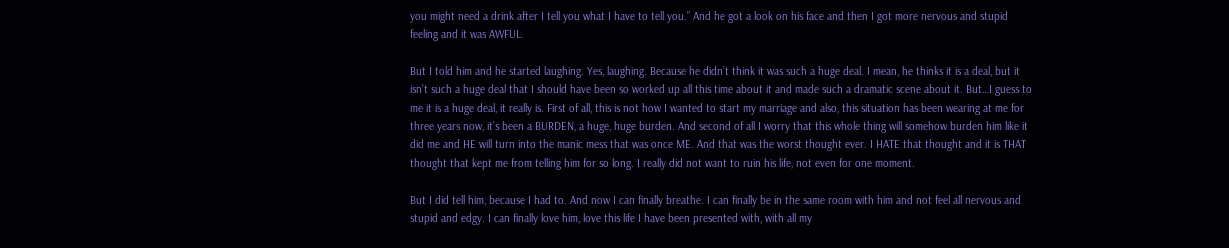you might need a drink after I tell you what I have to tell you.” And he got a look on his face and then I got more nervous and stupid feeling and it was AWFUL.

But I told him and he started laughing. Yes, laughing. Because he didn’t think it was such a huge deal. I mean, he thinks it is a deal, but it isn’t such a huge deal that I should have been so worked up all this time about it and made such a dramatic scene about it. But…I guess to me it is a huge deal, it really is. First of all, this is not how I wanted to start my marriage and also, this situation has been wearing at me for three years now, it’s been a BURDEN, a huge, huge burden. And second of all I worry that this whole thing will somehow burden him like it did me and HE will turn into the manic mess that was once ME. And that was the worst thought ever. I HATE that thought and it is THAT thought that kept me from telling him for so long. I really did not want to ruin his life, not even for one moment.

But I did tell him, because I had to. And now I can finally breathe. I can finally be in the same room with him and not feel all nervous and stupid and edgy. I can finally love him, love this life I have been presented with, with all my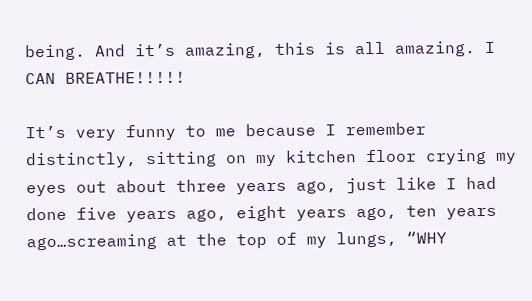being. And it’s amazing, this is all amazing. I CAN BREATHE!!!!!

It’s very funny to me because I remember distinctly, sitting on my kitchen floor crying my eyes out about three years ago, just like I had done five years ago, eight years ago, ten years ago…screaming at the top of my lungs, “WHY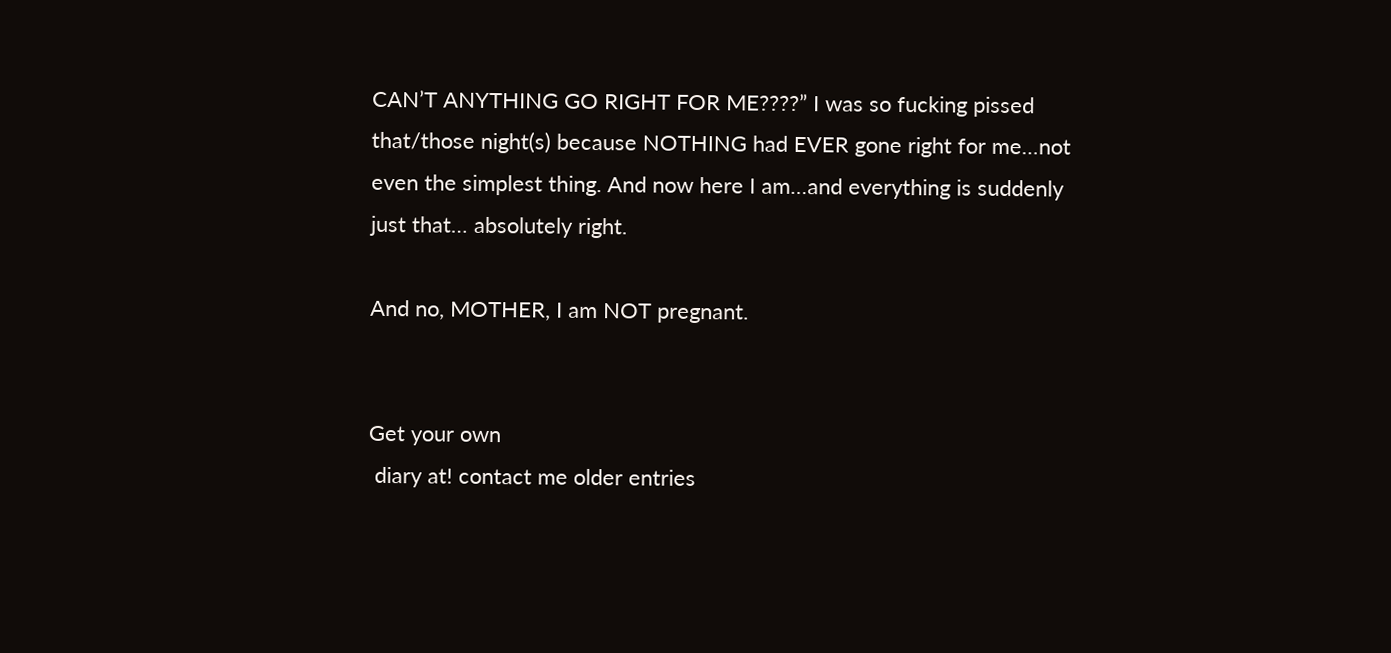CAN’T ANYTHING GO RIGHT FOR ME????” I was so fucking pissed that/those night(s) because NOTHING had EVER gone right for me…not even the simplest thing. And now here I am…and everything is suddenly just that… absolutely right.

And no, MOTHER, I am NOT pregnant.


Get your own
 diary at! contact me older entries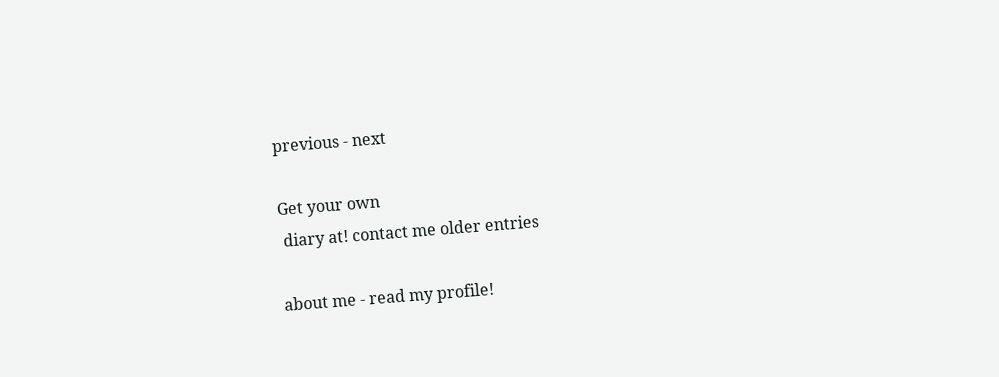previous - next

Get your own
 diary at! contact me older entries

about me - read my profile!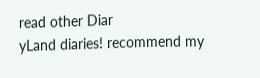read other Diar
yLand diaries! recommend my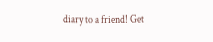diary to a friend! Get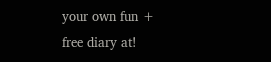your own fun + free diary at!